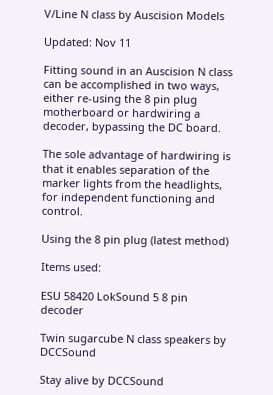V/Line N class by Auscision Models

Updated: Nov 11

Fitting sound in an Auscision N class can be accomplished in two ways, either re-using the 8 pin plug motherboard or hardwiring a decoder, bypassing the DC board.

The sole advantage of hardwiring is that it enables separation of the marker lights from the headlights, for independent functioning and control.

Using the 8 pin plug (latest method)

Items used:

ESU 58420 LokSound 5 8 pin decoder

Twin sugarcube N class speakers by DCCSound

Stay alive by DCCSound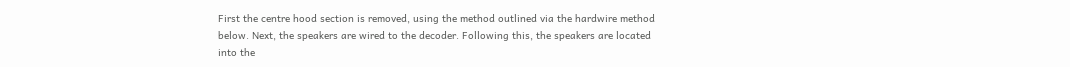First the centre hood section is removed, using the method outlined via the hardwire method below. Next, the speakers are wired to the decoder. Following this, the speakers are located into the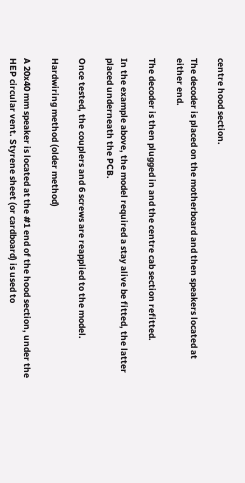centre hood section.

The decoder is placed on the motherboard and then speakers located at either end.

The decoder is then plugged in and the centre cab section refitted.

In the example above, the model required a stay alive be fitted, the latter placed underneath the PCB.

Once tested, the couplers and 6 screws are reapplied to the model.

Hardwiring method (older method)

A 20x40 mm speaker is located at the #1 end of the hood section, under the HEP circular vent. Styrene sheet (or cardboard) is used to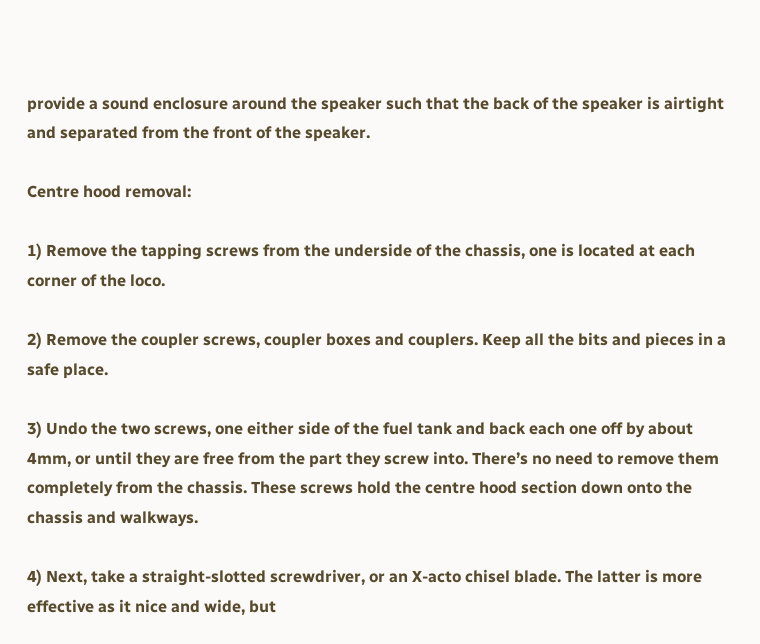provide a sound enclosure around the speaker such that the back of the speaker is airtight and separated from the front of the speaker.

Centre hood removal:

1) Remove the tapping screws from the underside of the chassis, one is located at each corner of the loco.

2) Remove the coupler screws, coupler boxes and couplers. Keep all the bits and pieces in a safe place.

3) Undo the two screws, one either side of the fuel tank and back each one off by about 4mm, or until they are free from the part they screw into. There’s no need to remove them completely from the chassis. These screws hold the centre hood section down onto the chassis and walkways.

4) Next, take a straight-slotted screwdriver, or an X-acto chisel blade. The latter is more effective as it nice and wide, but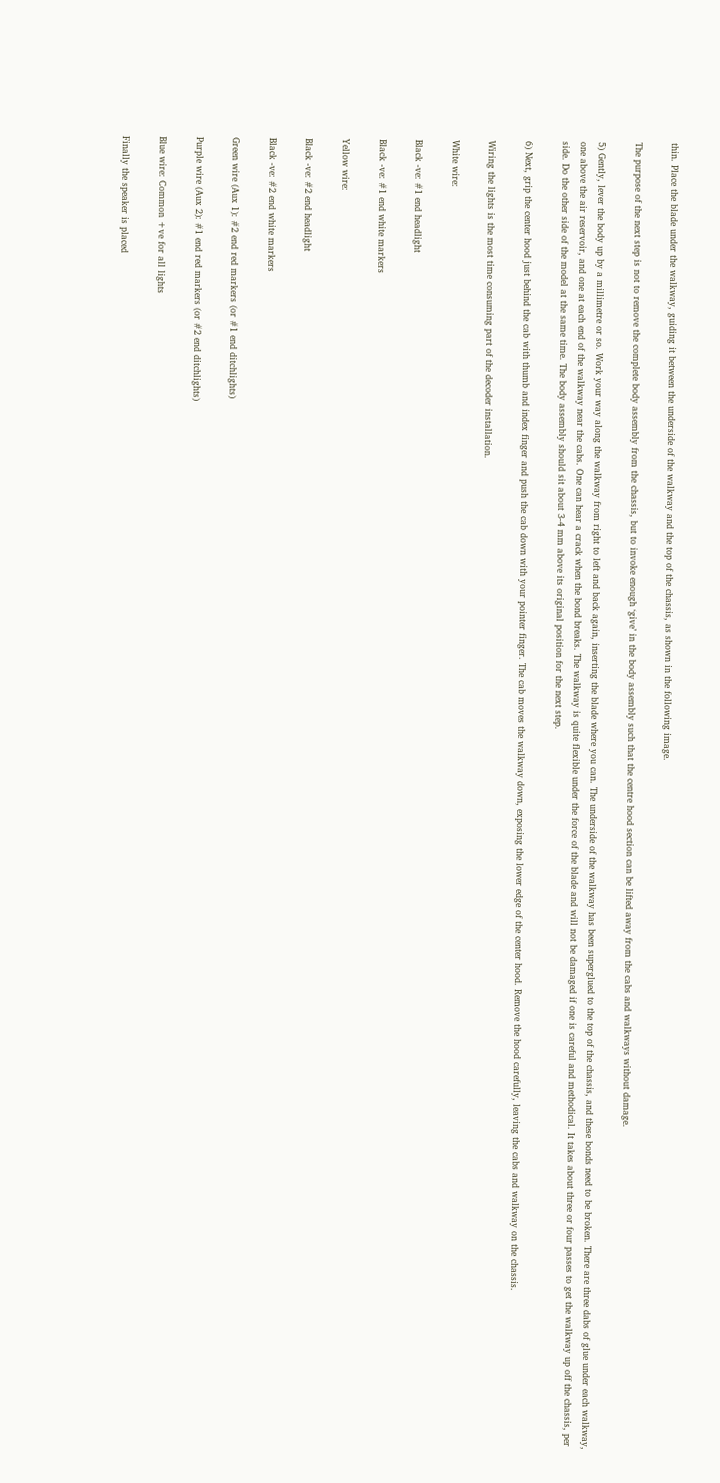thin. Place the blade under the walkway, guiding it between the underside of the walkway and the top of the chassis, as shown in the following image.

The purpose of the next step is not to remove the complete body assembly from the chassis, but to invoke enough ‘give’ in the body assembly such that the centre hood section can be lifted away from the cabs and walkways without damage.

5) Gently, lever the body up by a millimetre or so. Work your way along the walkway from right to left and back again, inserting the blade where you can. The underside of the walkway has been superglued to the top of the chassis, and these bonds need to be broken. There are three dabs of glue under each walkway, one above the air reservoir, and one at each end of the walkway near the cabs. One can hear a crack when the bond breaks. The walkway is quite flexible under the force of the blade and will not be damaged if one is careful and methodical. It takes about three or four passes to get the walkway up off the chassis, per side. Do the other side of the model at the same time. The body assembly should sit about 3-4 mm above its original position for the next step.

6) Next, grip the center hood just behind the cab with thumb and index finger and push the cab down with your pointer finger. The cab moves the walkway down, exposing the lower edge of the center hood. Remove the hood carefully, leaving the cabs and walkway on the chassis.

Wiring the lights is the most time consuming part of the decoder installation.

White wire:

Black -ve: #1 end headlight

Black -ve: #1 end white markers

Yellow wire:

Black -ve: #2 end headlight

Black -ve: #2 end white markers

Green wire (Aux 1): #2 end red markers (or #1 end ditchlights)

Purple wire (Aux 2): #1 end red markers (or #2 end ditchlights)

Blue wire: Common +ve for all lights

Finally the speaker is placed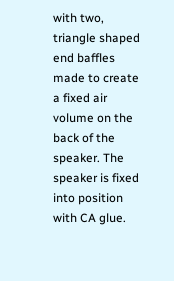with two, triangle shaped end baffles made to create a fixed air volume on the back of the speaker. The speaker is fixed into position with CA glue.